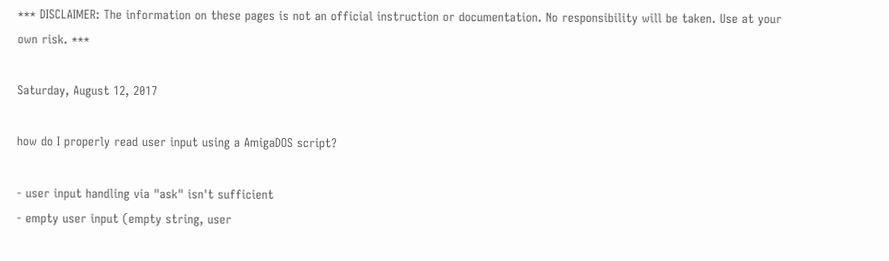*** DISCLAIMER: The information on these pages is not an official instruction or documentation. No responsibility will be taken. Use at your own risk. ***

Saturday, August 12, 2017

how do I properly read user input using a AmigaDOS script?

- user input handling via "ask" isn't sufficient
- empty user input (empty string, user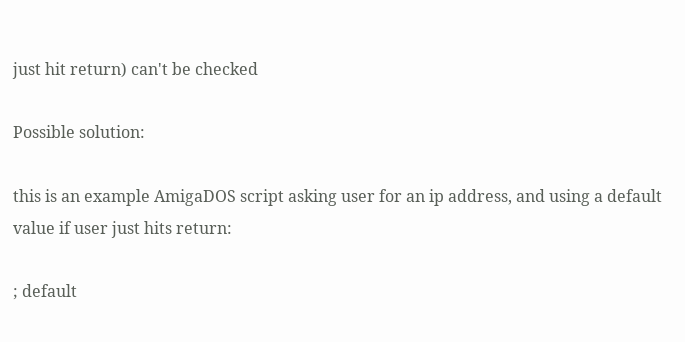just hit return) can't be checked

Possible solution:

this is an example AmigaDOS script asking user for an ip address, and using a default value if user just hits return:

; default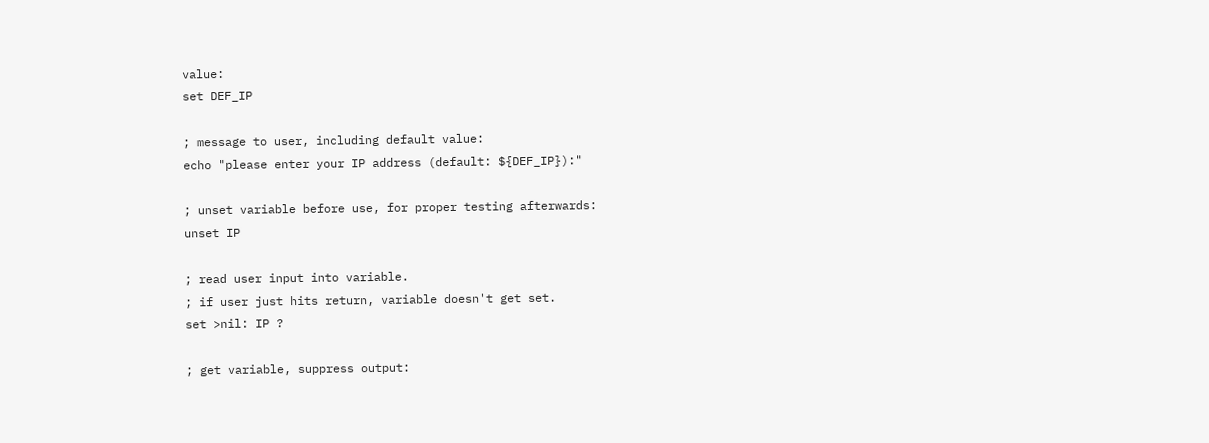value:
set DEF_IP

; message to user, including default value:
echo "please enter your IP address (default: ${DEF_IP}):"

; unset variable before use, for proper testing afterwards:
unset IP

; read user input into variable.
; if user just hits return, variable doesn't get set.
set >nil: IP ?

; get variable, suppress output: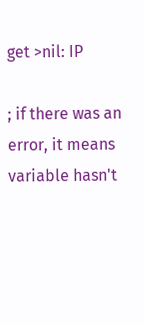get >nil: IP

; if there was an error, it means variable hasn't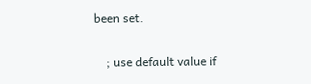been set.

    ; use default value if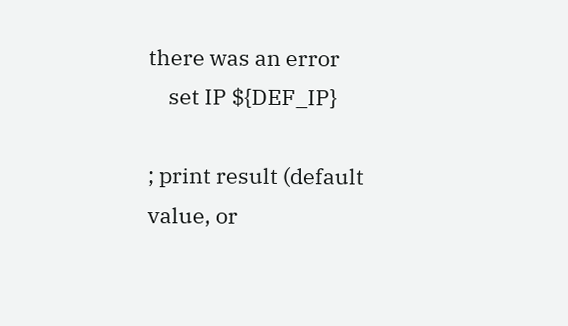there was an error
    set IP ${DEF_IP}

; print result (default value, or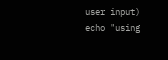user input)
echo "using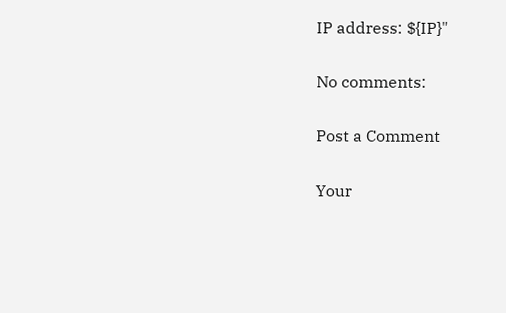IP address: ${IP}"

No comments:

Post a Comment

Your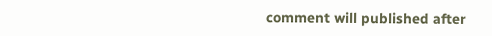comment will published after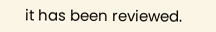it has been reviewed.